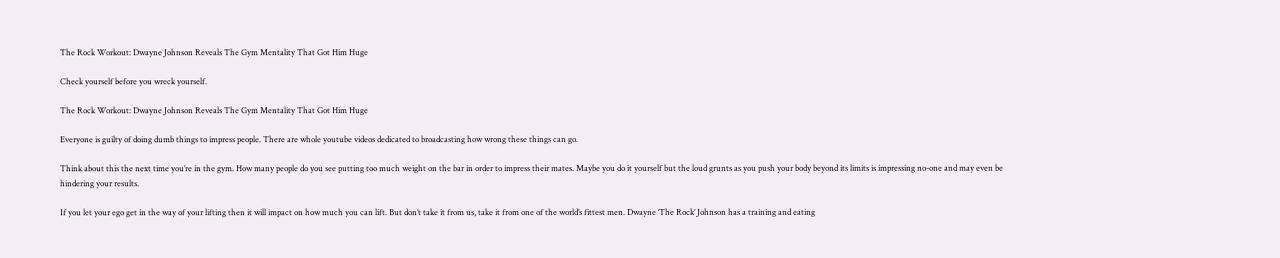The Rock Workout: Dwayne Johnson Reveals The Gym Mentality That Got Him Huge

Check yourself before you wreck yourself.

The Rock Workout: Dwayne Johnson Reveals The Gym Mentality That Got Him Huge

Everyone is guilty of doing dumb things to impress people. There are whole youtube videos dedicated to broadcasting how wrong these things can go.

Think about this the next time you’re in the gym. How many people do you see putting too much weight on the bar in order to impress their mates. Maybe you do it yourself but the loud grunts as you push your body beyond its limits is impressing no-one and may even be hindering your results.

If you let your ego get in the way of your lifting then it will impact on how much you can lift. But don’t take it from us, take it from one of the world’s fittest men. Dwayne ‘The Rock’ Johnson has a training and eating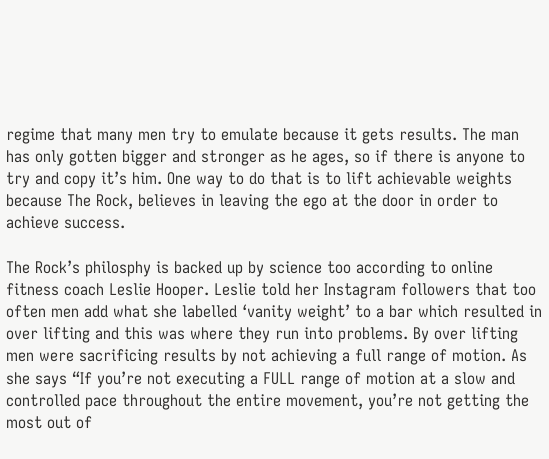regime that many men try to emulate because it gets results. The man has only gotten bigger and stronger as he ages, so if there is anyone to try and copy it’s him. One way to do that is to lift achievable weights because The Rock, believes in leaving the ego at the door in order to achieve success.

The Rock’s philosphy is backed up by science too according to online fitness coach Leslie Hooper. Leslie told her Instagram followers that too often men add what she labelled ‘vanity weight’ to a bar which resulted in over lifting and this was where they run into problems. By over lifting men were sacrificing results by not achieving a full range of motion. As she says “If you’re not executing a FULL range of motion at a slow and controlled pace throughout the entire movement, you’re not getting the most out of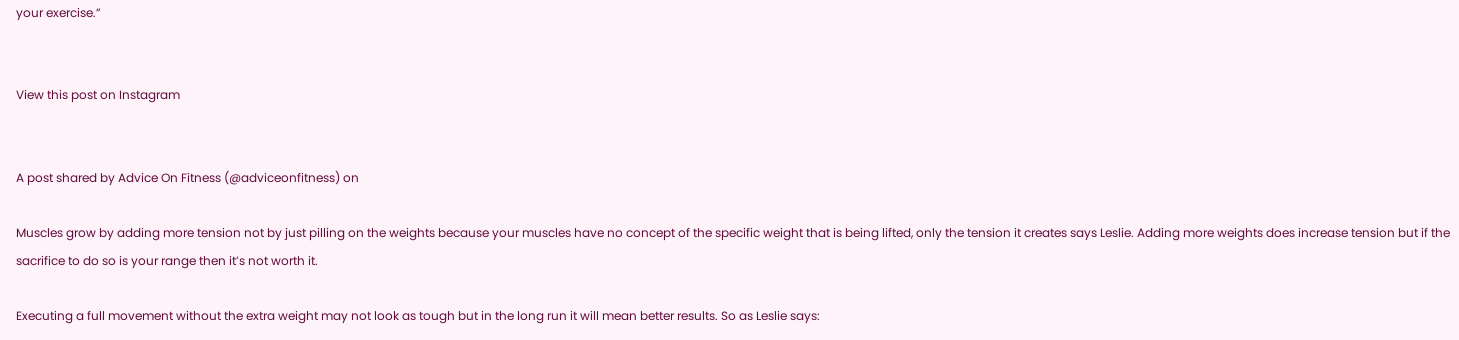your exercise.”


View this post on Instagram


A post shared by Advice On Fitness (@adviceonfitness) on

Muscles grow by adding more tension not by just pilling on the weights because your muscles have no concept of the specific weight that is being lifted, only the tension it creates says Leslie. Adding more weights does increase tension but if the sacrifice to do so is your range then it’s not worth it.

Executing a full movement without the extra weight may not look as tough but in the long run it will mean better results. So as Leslie says: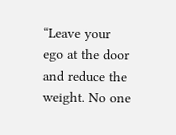“Leave your ego at the door and reduce the weight. No one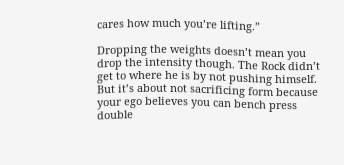cares how much you’re lifting.”

Dropping the weights doesn’t mean you drop the intensity though. The Rock didn’t get to where he is by not pushing himself. But it’s about not sacrificing form because your ego believes you can bench press double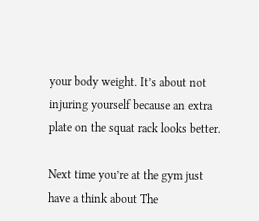your body weight. It’s about not injuring yourself because an extra plate on the squat rack looks better.

Next time you’re at the gym just have a think about The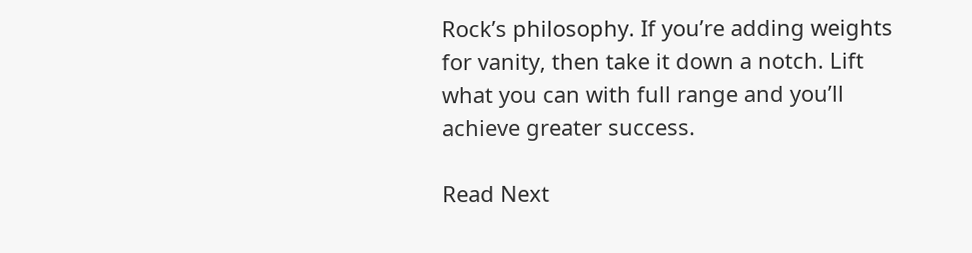Rock’s philosophy. If you’re adding weights for vanity, then take it down a notch. Lift what you can with full range and you’ll achieve greater success.

Read Next